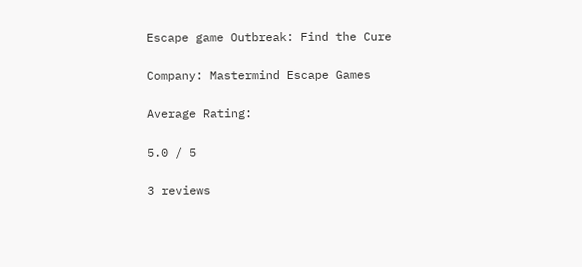Escape game Outbreak: Find the Cure

Company: Mastermind Escape Games

Average Rating:

5.0 / 5

3 reviews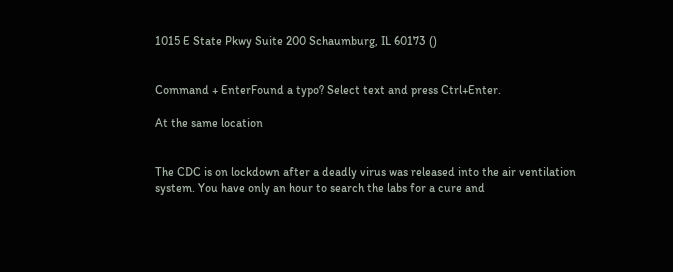1015 E State Pkwy Suite 200 Schaumburg, IL 60173 ()


Command + EnterFound a typo? Select text and press Ctrl+Enter.

At the same location


The CDC is on lockdown after a deadly virus was released into the air ventilation system. You have only an hour to search the labs for a cure and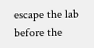escape the lab before the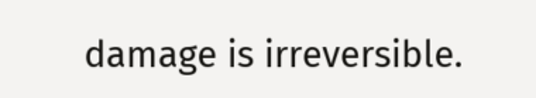damage is irreversible.